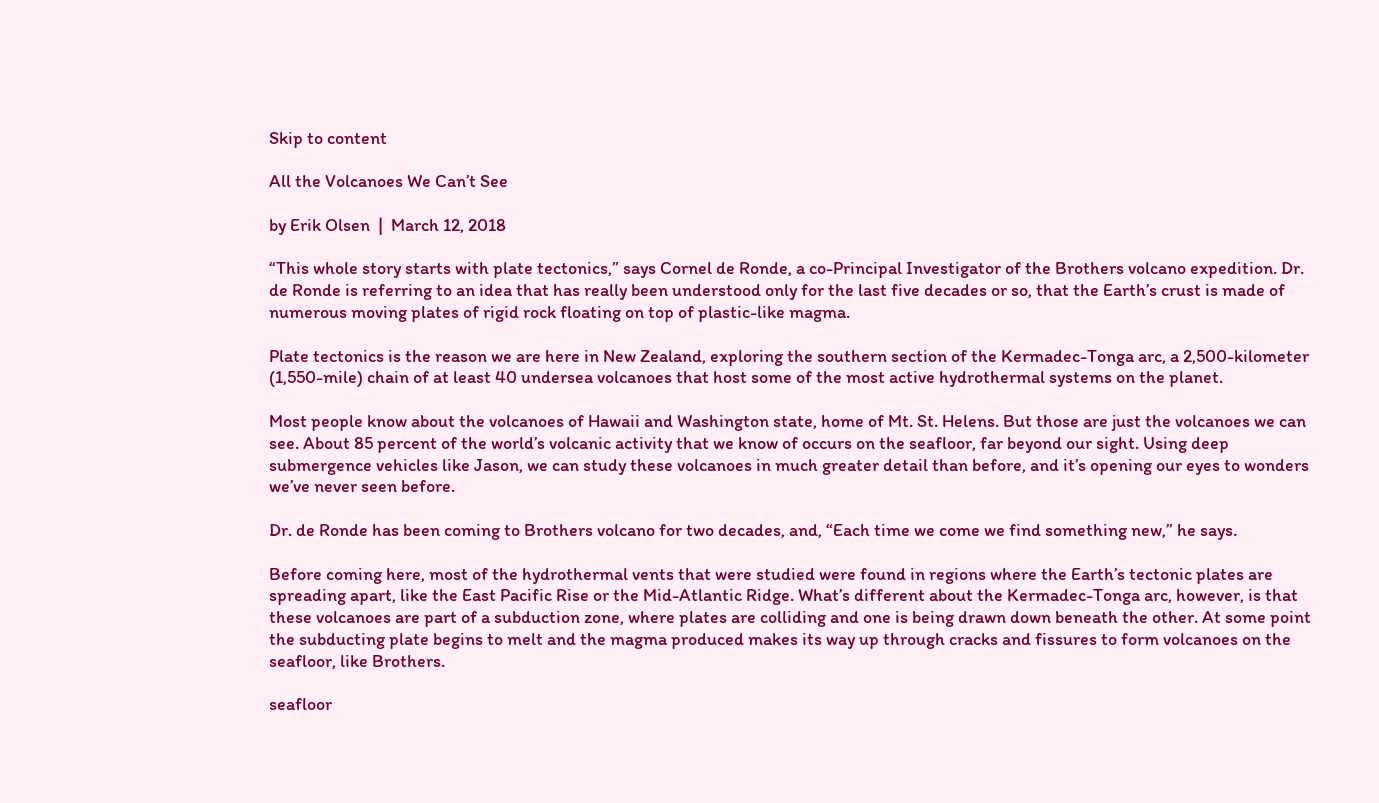Skip to content

All the Volcanoes We Can’t See

by Erik Olsen  |  March 12, 2018

“This whole story starts with plate tectonics,” says Cornel de Ronde, a co-Principal Investigator of the Brothers volcano expedition. Dr. de Ronde is referring to an idea that has really been understood only for the last five decades or so, that the Earth’s crust is made of numerous moving plates of rigid rock floating on top of plastic-like magma.

Plate tectonics is the reason we are here in New Zealand, exploring the southern section of the Kermadec-Tonga arc, a 2,500-kilometer (1,550-mile) chain of at least 40 undersea volcanoes that host some of the most active hydrothermal systems on the planet.

Most people know about the volcanoes of Hawaii and Washington state, home of Mt. St. Helens. But those are just the volcanoes we can see. About 85 percent of the world’s volcanic activity that we know of occurs on the seafloor, far beyond our sight. Using deep submergence vehicles like Jason, we can study these volcanoes in much greater detail than before, and it’s opening our eyes to wonders we’ve never seen before.

Dr. de Ronde has been coming to Brothers volcano for two decades, and, “Each time we come we find something new,” he says.

Before coming here, most of the hydrothermal vents that were studied were found in regions where the Earth’s tectonic plates are spreading apart, like the East Pacific Rise or the Mid-Atlantic Ridge. What’s different about the Kermadec-Tonga arc, however, is that these volcanoes are part of a subduction zone, where plates are colliding and one is being drawn down beneath the other. At some point the subducting plate begins to melt and the magma produced makes its way up through cracks and fissures to form volcanoes on the seafloor, like Brothers.

seafloor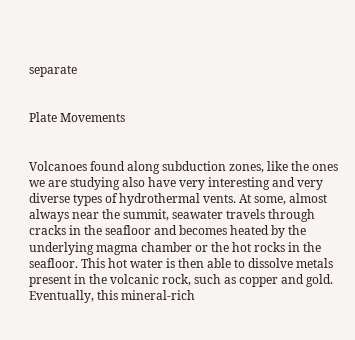separate


Plate Movements


Volcanoes found along subduction zones, like the ones we are studying also have very interesting and very diverse types of hydrothermal vents. At some, almost always near the summit, seawater travels through cracks in the seafloor and becomes heated by the underlying magma chamber or the hot rocks in the seafloor. This hot water is then able to dissolve metals present in the volcanic rock, such as copper and gold. Eventually, this mineral-rich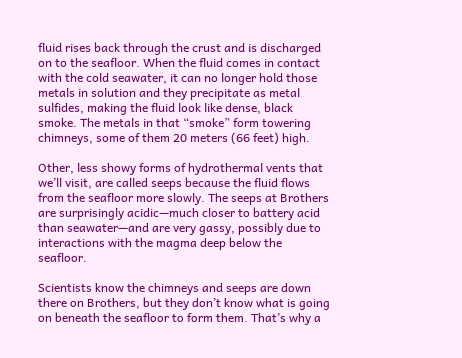fluid rises back through the crust and is discharged on to the seafloor. When the fluid comes in contact with the cold seawater, it can no longer hold those metals in solution and they precipitate as metal sulfides, making the fluid look like dense, black smoke. The metals in that “smoke” form towering chimneys, some of them 20 meters (66 feet) high.

Other, less showy forms of hydrothermal vents that we’ll visit, are called seeps because the fluid flows from the seafloor more slowly. The seeps at Brothers are surprisingly acidic—much closer to battery acid than seawater—and are very gassy, possibly due to interactions with the magma deep below the seafloor.

Scientists know the chimneys and seeps are down there on Brothers, but they don’t know what is going on beneath the seafloor to form them. That’s why a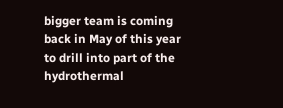bigger team is coming back in May of this year to drill into part of the hydrothermal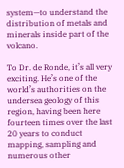system—to understand the distribution of metals and minerals inside part of the volcano.

To Dr. de Ronde, it’s all very exciting. He’s one of the world’s authorities on the undersea geology of this region, having been here fourteen times over the last 20 years to conduct mapping, sampling and numerous other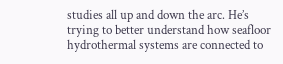studies all up and down the arc. He’s trying to better understand how seafloor hydrothermal systems are connected to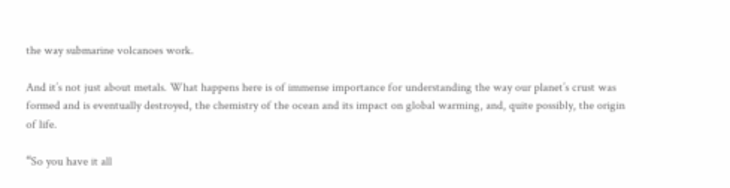the way submarine volcanoes work.

And it’s not just about metals. What happens here is of immense importance for understanding the way our planet’s crust was formed and is eventually destroyed, the chemistry of the ocean and its impact on global warming, and, quite possibly, the origin of life.

“So you have it all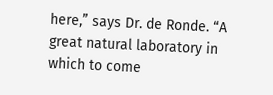here,” says Dr. de Ronde. “A great natural laboratory in which to come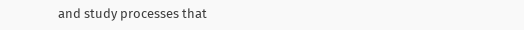and study processes that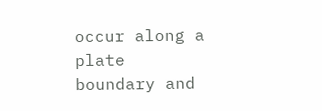occur along a plate boundary and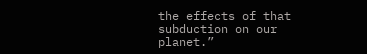the effects of that subduction on our planet.”